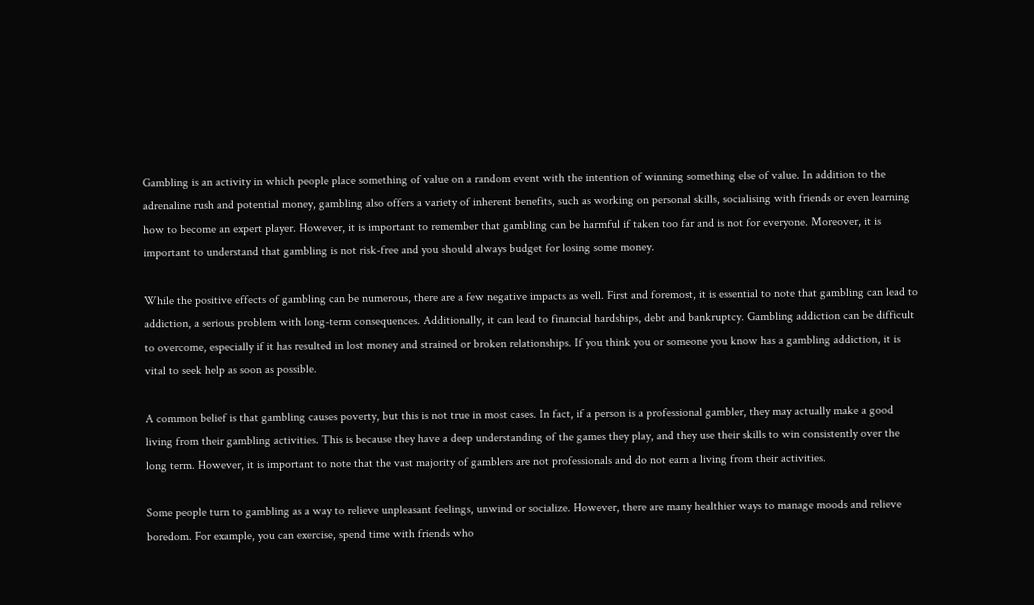Gambling is an activity in which people place something of value on a random event with the intention of winning something else of value. In addition to the adrenaline rush and potential money, gambling also offers a variety of inherent benefits, such as working on personal skills, socialising with friends or even learning how to become an expert player. However, it is important to remember that gambling can be harmful if taken too far and is not for everyone. Moreover, it is important to understand that gambling is not risk-free and you should always budget for losing some money.

While the positive effects of gambling can be numerous, there are a few negative impacts as well. First and foremost, it is essential to note that gambling can lead to addiction, a serious problem with long-term consequences. Additionally, it can lead to financial hardships, debt and bankruptcy. Gambling addiction can be difficult to overcome, especially if it has resulted in lost money and strained or broken relationships. If you think you or someone you know has a gambling addiction, it is vital to seek help as soon as possible.

A common belief is that gambling causes poverty, but this is not true in most cases. In fact, if a person is a professional gambler, they may actually make a good living from their gambling activities. This is because they have a deep understanding of the games they play, and they use their skills to win consistently over the long term. However, it is important to note that the vast majority of gamblers are not professionals and do not earn a living from their activities.

Some people turn to gambling as a way to relieve unpleasant feelings, unwind or socialize. However, there are many healthier ways to manage moods and relieve boredom. For example, you can exercise, spend time with friends who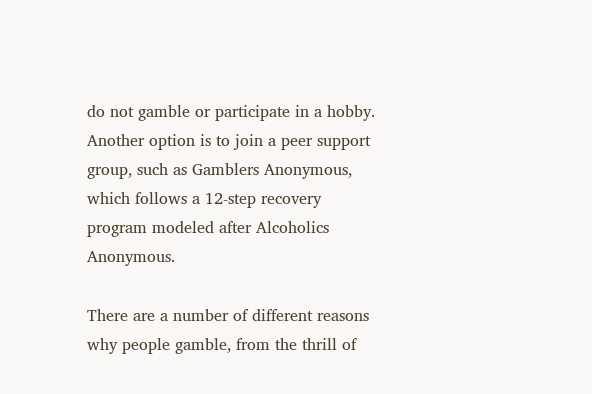do not gamble or participate in a hobby. Another option is to join a peer support group, such as Gamblers Anonymous, which follows a 12-step recovery program modeled after Alcoholics Anonymous.

There are a number of different reasons why people gamble, from the thrill of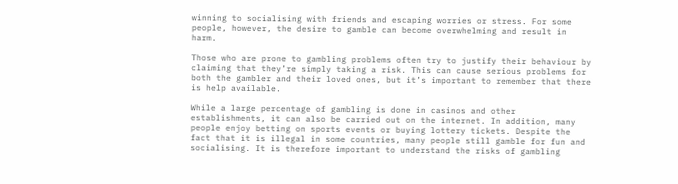winning to socialising with friends and escaping worries or stress. For some people, however, the desire to gamble can become overwhelming and result in harm.

Those who are prone to gambling problems often try to justify their behaviour by claiming that they’re simply taking a risk. This can cause serious problems for both the gambler and their loved ones, but it’s important to remember that there is help available.

While a large percentage of gambling is done in casinos and other establishments, it can also be carried out on the internet. In addition, many people enjoy betting on sports events or buying lottery tickets. Despite the fact that it is illegal in some countries, many people still gamble for fun and socialising. It is therefore important to understand the risks of gambling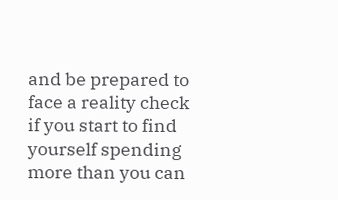and be prepared to face a reality check if you start to find yourself spending more than you can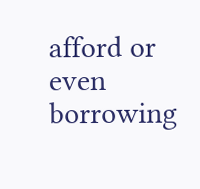afford or even borrowing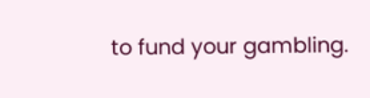to fund your gambling.